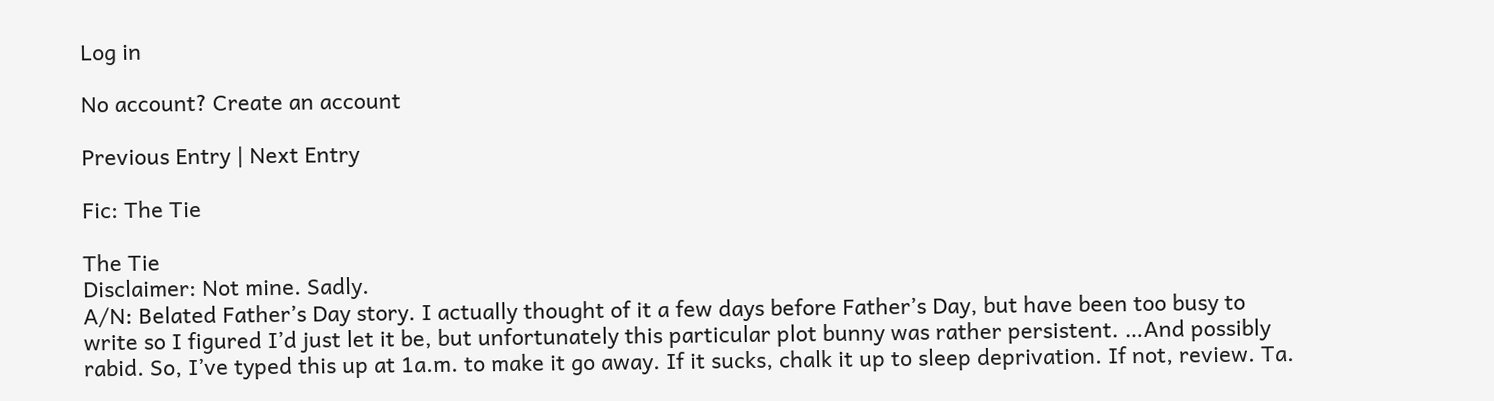Log in

No account? Create an account

Previous Entry | Next Entry

Fic: The Tie

The Tie
Disclaimer: Not mine. Sadly.
A/N: Belated Father’s Day story. I actually thought of it a few days before Father’s Day, but have been too busy to write so I figured I’d just let it be, but unfortunately this particular plot bunny was rather persistent. …And possibly rabid. So, I’ve typed this up at 1a.m. to make it go away. If it sucks, chalk it up to sleep deprivation. If not, review. Ta.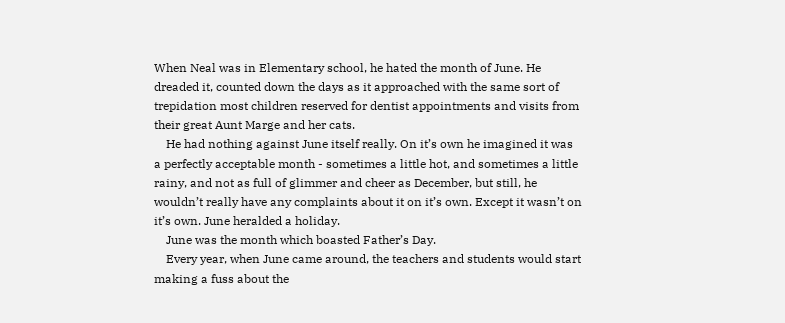When Neal was in Elementary school, he hated the month of June. He dreaded it, counted down the days as it approached with the same sort of trepidation most children reserved for dentist appointments and visits from their great Aunt Marge and her cats.
    He had nothing against June itself really. On it’s own he imagined it was a perfectly acceptable month - sometimes a little hot, and sometimes a little rainy, and not as full of glimmer and cheer as December, but still, he wouldn’t really have any complaints about it on it’s own. Except it wasn’t on it’s own. June heralded a holiday.
    June was the month which boasted Father’s Day.
    Every year, when June came around, the teachers and students would start making a fuss about the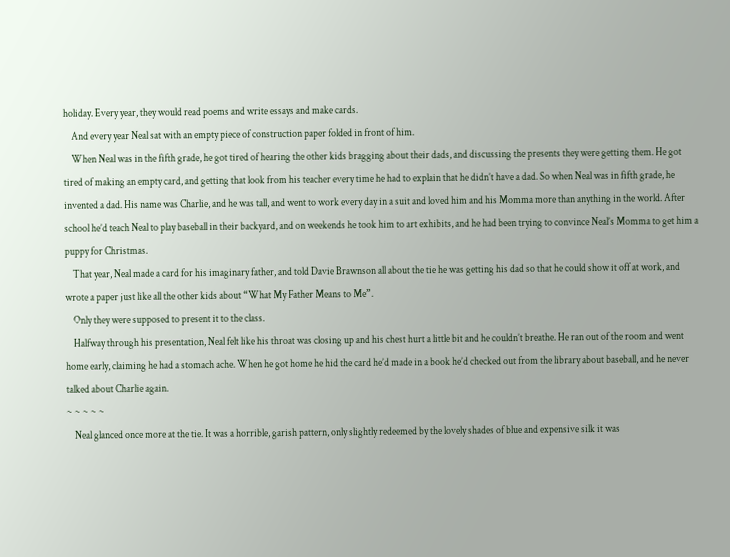holiday. Every year, they would read poems and write essays and make cards.
    And every year Neal sat with an empty piece of construction paper folded in front of him.
    When Neal was in the fifth grade, he got tired of hearing the other kids bragging about their dads, and discussing the presents they were getting them. He got tired of making an empty card, and getting that look from his teacher every time he had to explain that he didn’t have a dad. So when Neal was in fifth grade, he invented a dad. His name was Charlie, and he was tall, and went to work every day in a suit and loved him and his Momma more than anything in the world. After school he’d teach Neal to play baseball in their backyard, and on weekends he took him to art exhibits, and he had been trying to convince Neal’s Momma to get him a puppy for Christmas.
    That year, Neal made a card for his imaginary father, and told Davie Brawnson all about the tie he was getting his dad so that he could show it off at work, and wrote a paper just like all the other kids about “What My Father Means to Me”.
    Only they were supposed to present it to the class.
    Halfway through his presentation, Neal felt like his throat was closing up and his chest hurt a little bit and he couldn’t breathe. He ran out of the room and went home early, claiming he had a stomach ache. When he got home he hid the card he’d made in a book he’d checked out from the library about baseball, and he never talked about Charlie again.
~ ~ ~ ~ ~
    Neal glanced once more at the tie. It was a horrible, garish pattern, only slightly redeemed by the lovely shades of blue and expensive silk it was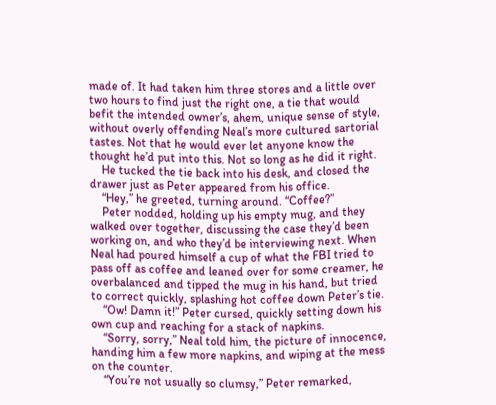made of. It had taken him three stores and a little over two hours to find just the right one, a tie that would befit the intended owner’s, ahem, unique sense of style, without overly offending Neal’s more cultured sartorial tastes. Not that he would ever let anyone know the thought he’d put into this. Not so long as he did it right.
    He tucked the tie back into his desk, and closed the drawer just as Peter appeared from his office.
    “Hey,” he greeted, turning around. “Coffee?”
    Peter nodded, holding up his empty mug, and they walked over together, discussing the case they’d been working on, and who they’d be interviewing next. When Neal had poured himself a cup of what the FBI tried to pass off as coffee and leaned over for some creamer, he overbalanced and tipped the mug in his hand, but tried to correct quickly, splashing hot coffee down Peter’s tie.
    “Ow! Damn it!” Peter cursed, quickly setting down his own cup and reaching for a stack of napkins.
    “Sorry, sorry,” Neal told him, the picture of innocence, handing him a few more napkins, and wiping at the mess on the counter.
    “You’re not usually so clumsy,” Peter remarked,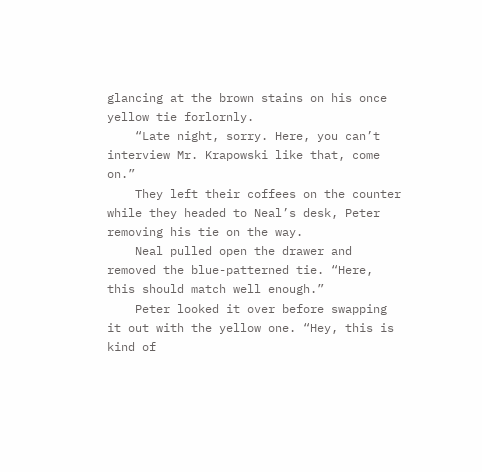glancing at the brown stains on his once yellow tie forlornly.
    “Late night, sorry. Here, you can’t interview Mr. Krapowski like that, come on.”
    They left their coffees on the counter while they headed to Neal’s desk, Peter removing his tie on the way.
    Neal pulled open the drawer and removed the blue-patterned tie. “Here, this should match well enough.”
    Peter looked it over before swapping it out with the yellow one. “Hey, this is kind of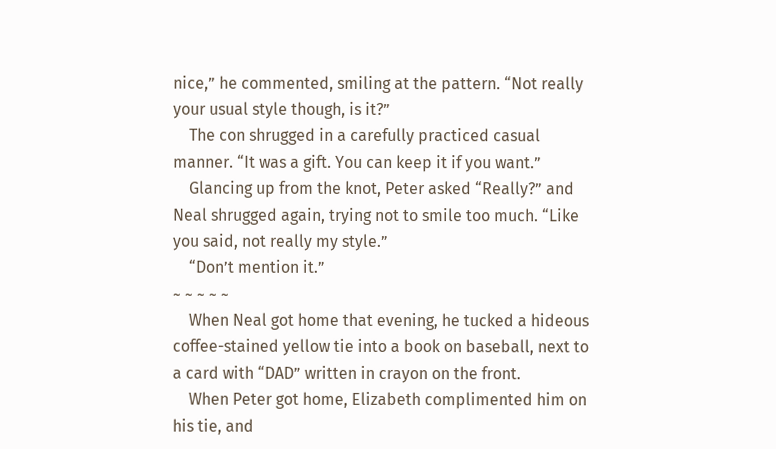nice,” he commented, smiling at the pattern. “Not really your usual style though, is it?”
    The con shrugged in a carefully practiced casual manner. “It was a gift. You can keep it if you want.”
    Glancing up from the knot, Peter asked “Really?” and Neal shrugged again, trying not to smile too much. “Like you said, not really my style.”
    “Don’t mention it.”
~ ~ ~ ~ ~
    When Neal got home that evening, he tucked a hideous coffee-stained yellow tie into a book on baseball, next to a card with “DAD” written in crayon on the front.
    When Peter got home, Elizabeth complimented him on his tie, and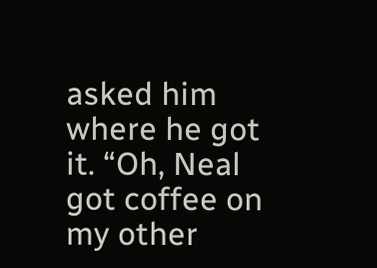asked him where he got it. “Oh, Neal got coffee on my other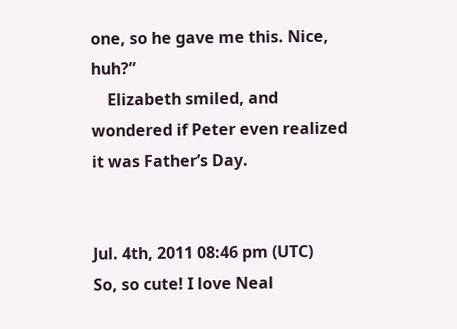one, so he gave me this. Nice, huh?”
    Elizabeth smiled, and wondered if Peter even realized it was Father’s Day.


Jul. 4th, 2011 08:46 pm (UTC)
So, so cute! I love Neal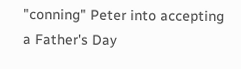"conning" Peter into accepting a Father's Day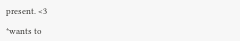present. <3

*wants to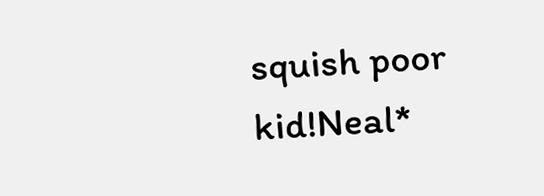squish poor kid!Neal*